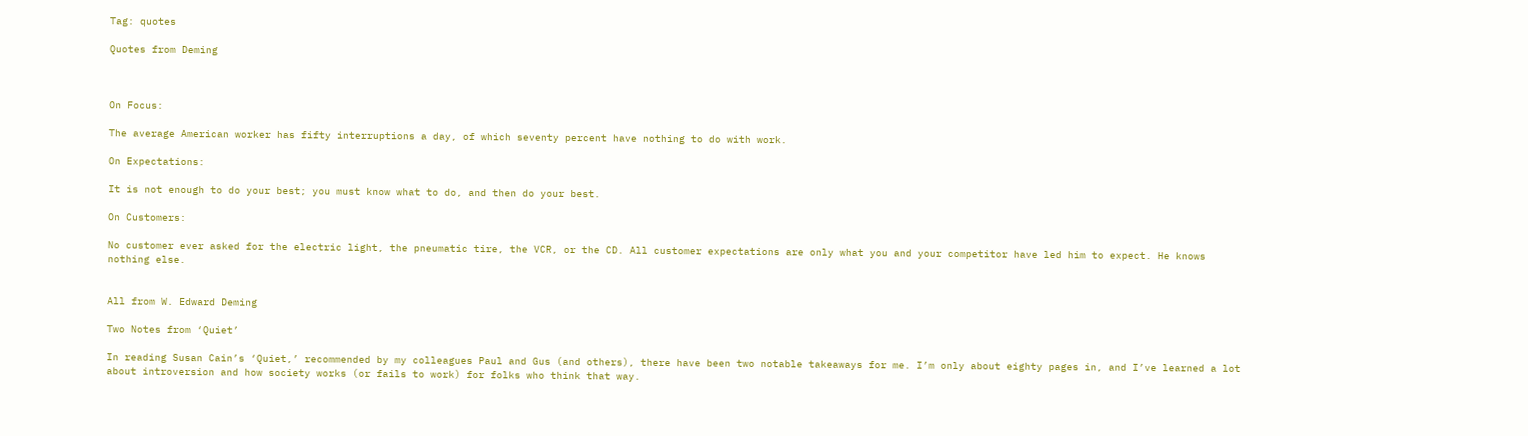Tag: quotes

Quotes from Deming



On Focus:

The average American worker has fifty interruptions a day, of which seventy percent have nothing to do with work.

On Expectations:

It is not enough to do your best; you must know what to do, and then do your best.

On Customers:

No customer ever asked for the electric light, the pneumatic tire, the VCR, or the CD. All customer expectations are only what you and your competitor have led him to expect. He knows nothing else.


All from W. Edward Deming

Two Notes from ‘Quiet’

In reading Susan Cain’s ‘Quiet,’ recommended by my colleagues Paul and Gus (and others), there have been two notable takeaways for me. I’m only about eighty pages in, and I’ve learned a lot about introversion and how society works (or fails to work) for folks who think that way.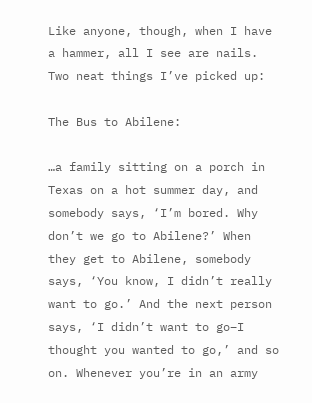Like anyone, though, when I have a hammer, all I see are nails. Two neat things I’ve picked up:

The Bus to Abilene:

…a family sitting on a porch in Texas on a hot summer day, and somebody says, ‘I’m bored. Why don’t we go to Abilene?’ When they get to Abilene, somebody says, ‘You know, I didn’t really want to go.’ And the next person says, ‘I didn’t want to go–I thought you wanted to go,’ and so on. Whenever you’re in an army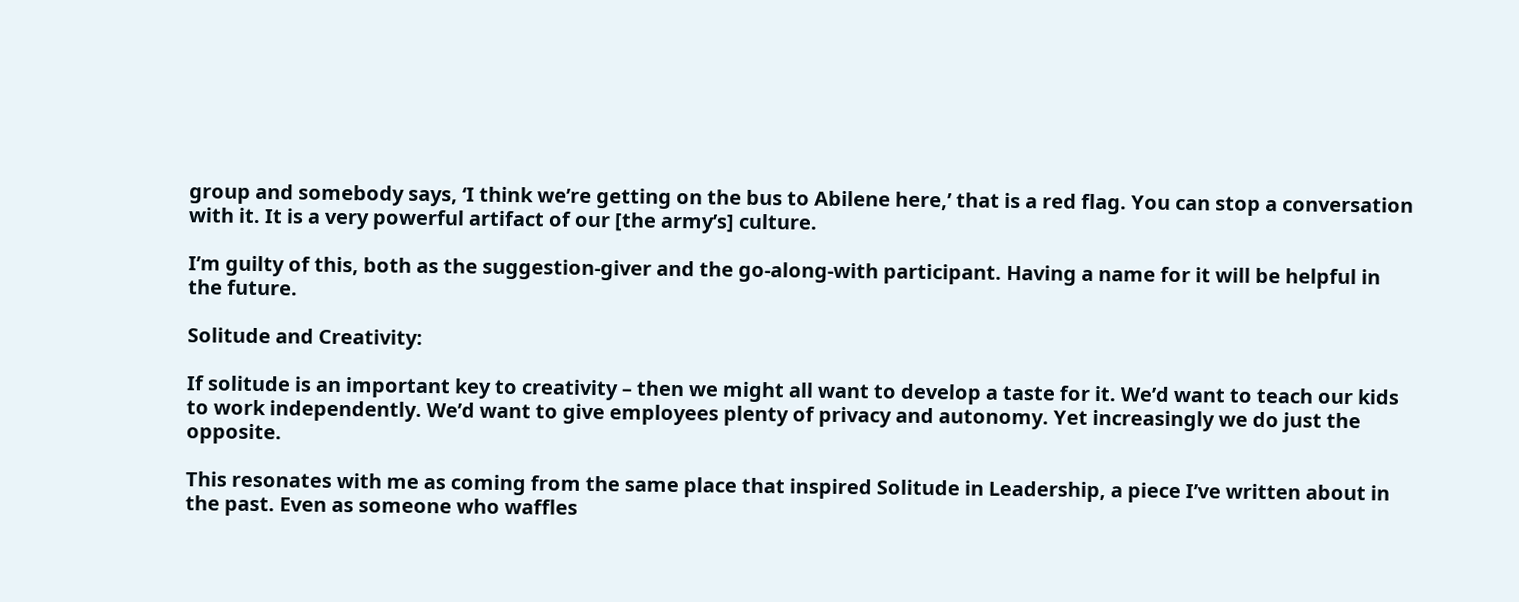group and somebody says, ‘I think we’re getting on the bus to Abilene here,’ that is a red flag. You can stop a conversation with it. It is a very powerful artifact of our [the army’s] culture.

I’m guilty of this, both as the suggestion-giver and the go-along-with participant. Having a name for it will be helpful in the future.

Solitude and Creativity:

If solitude is an important key to creativity – then we might all want to develop a taste for it. We’d want to teach our kids to work independently. We’d want to give employees plenty of privacy and autonomy. Yet increasingly we do just the opposite.

This resonates with me as coming from the same place that inspired Solitude in Leadership, a piece I’ve written about in the past. Even as someone who waffles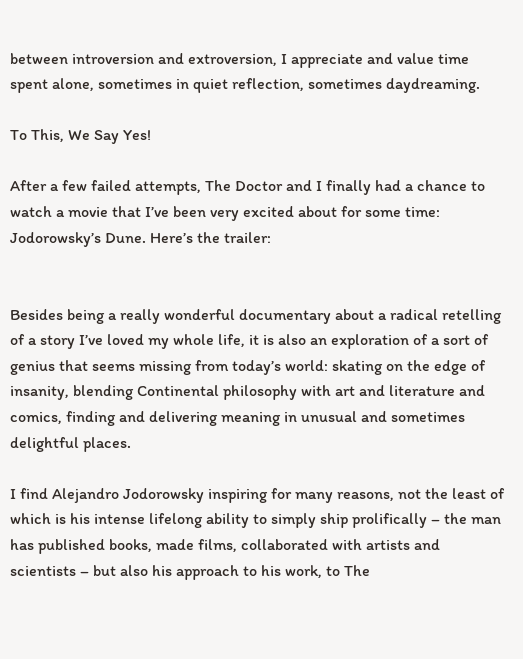between introversion and extroversion, I appreciate and value time spent alone, sometimes in quiet reflection, sometimes daydreaming.

To This, We Say Yes!

After a few failed attempts, The Doctor and I finally had a chance to watch a movie that I’ve been very excited about for some time: Jodorowsky’s Dune. Here’s the trailer:


Besides being a really wonderful documentary about a radical retelling of a story I’ve loved my whole life, it is also an exploration of a sort of genius that seems missing from today’s world: skating on the edge of insanity, blending Continental philosophy with art and literature and comics, finding and delivering meaning in unusual and sometimes delightful places.

I find Alejandro Jodorowsky inspiring for many reasons, not the least of which is his intense lifelong ability to simply ship prolifically – the man has published books, made films, collaborated with artists and scientists – but also his approach to his work, to The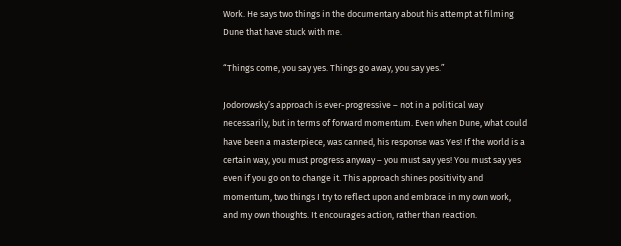Work. He says two things in the documentary about his attempt at filming Dune that have stuck with me.

“Things come, you say yes. Things go away, you say yes.”

Jodorowsky’s approach is ever-progressive – not in a political way necessarily, but in terms of forward momentum. Even when Dune, what could have been a masterpiece, was canned, his response was Yes! If the world is a certain way, you must progress anyway – you must say yes! You must say yes even if you go on to change it. This approach shines positivity and momentum, two things I try to reflect upon and embrace in my own work, and my own thoughts. It encourages action, rather than reaction.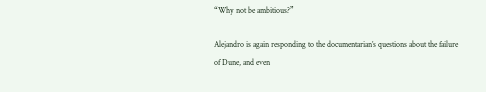“Why not be ambitious?”

Alejandro is again responding to the documentarian’s questions about the failure of Dune, and even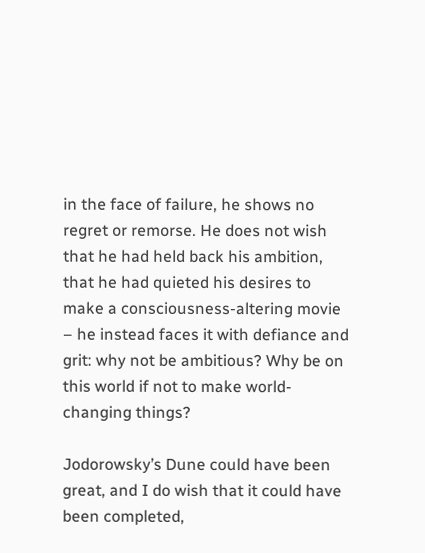in the face of failure, he shows no regret or remorse. He does not wish that he had held back his ambition, that he had quieted his desires to make a consciousness-altering movie – he instead faces it with defiance and grit: why not be ambitious? Why be on this world if not to make world-changing things?

Jodorowsky’s Dune could have been great, and I do wish that it could have been completed,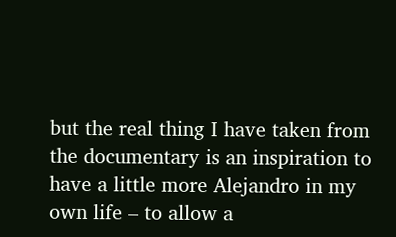but the real thing I have taken from the documentary is an inspiration to have a little more Alejandro in my own life – to allow a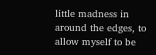little madness in around the edges, to allow myself to be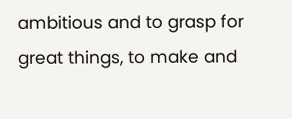ambitious and to grasp for great things, to make and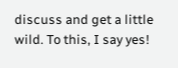discuss and get a little wild. To this, I say yes!